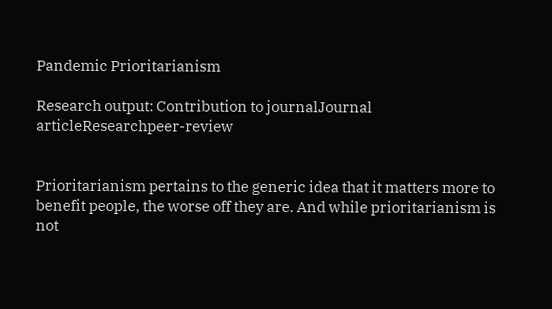Pandemic Prioritarianism

Research output: Contribution to journalJournal articleResearchpeer-review


Prioritarianism pertains to the generic idea that it matters more to benefit people, the worse off they are. And while prioritarianism is not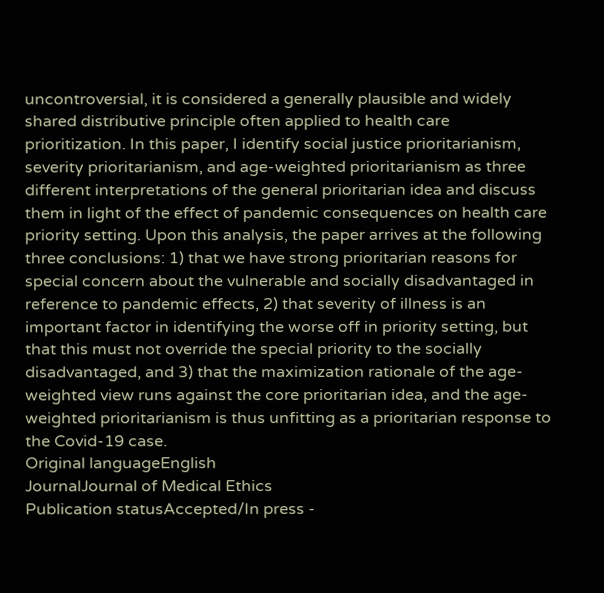uncontroversial, it is considered a generally plausible and widely shared distributive principle often applied to health care prioritization. In this paper, I identify social justice prioritarianism, severity prioritarianism, and age-weighted prioritarianism as three different interpretations of the general prioritarian idea and discuss them in light of the effect of pandemic consequences on health care priority setting. Upon this analysis, the paper arrives at the following three conclusions: 1) that we have strong prioritarian reasons for special concern about the vulnerable and socially disadvantaged in reference to pandemic effects, 2) that severity of illness is an important factor in identifying the worse off in priority setting, but that this must not override the special priority to the socially disadvantaged, and 3) that the maximization rationale of the age-weighted view runs against the core prioritarian idea, and the age-weighted prioritarianism is thus unfitting as a prioritarian response to the Covid-19 case.
Original languageEnglish
JournalJournal of Medical Ethics
Publication statusAccepted/In press -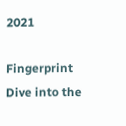2021

Fingerprint Dive into the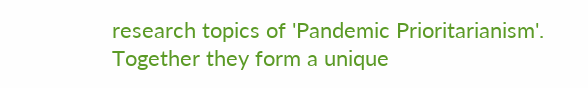research topics of 'Pandemic Prioritarianism'. Together they form a unique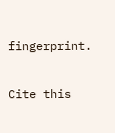fingerprint.

Cite this